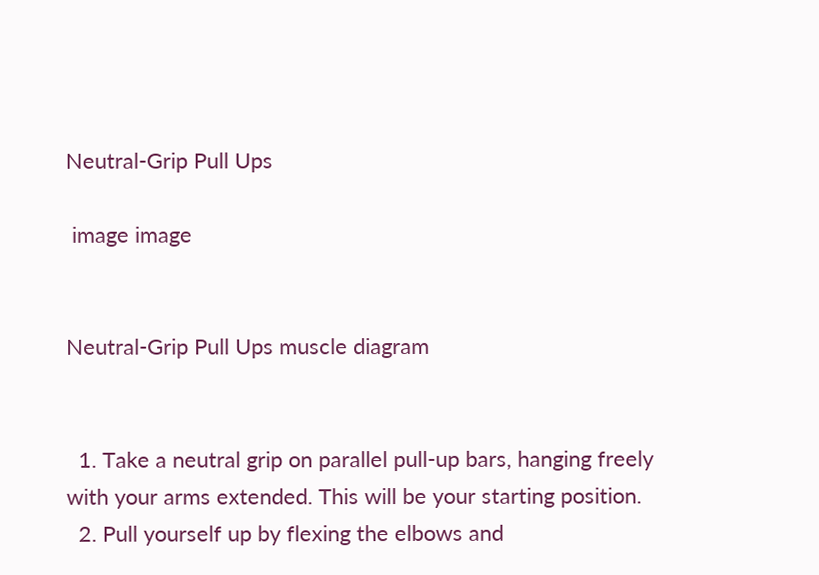Neutral-Grip Pull Ups

 image image


Neutral-Grip Pull Ups muscle diagram


  1. Take a neutral grip on parallel pull-up bars, hanging freely with your arms extended. This will be your starting position.
  2. Pull yourself up by flexing the elbows and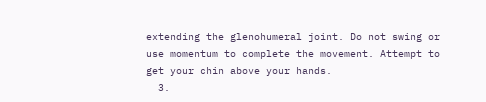extending the glenohumeral joint. Do not swing or use momentum to complete the movement. Attempt to get your chin above your hands.
  3.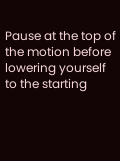Pause at the top of the motion before lowering yourself to the starting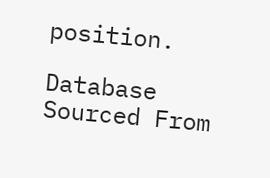position.

Database Sourced From